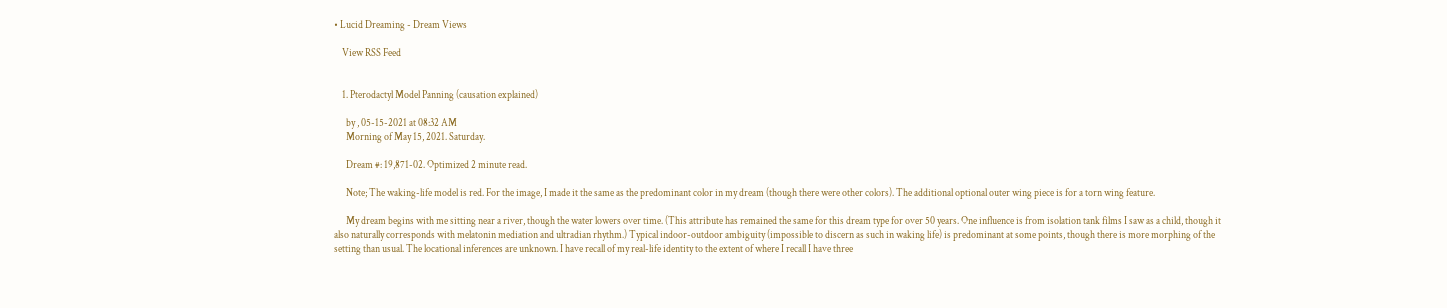• Lucid Dreaming - Dream Views

    View RSS Feed


    1. Pterodactyl Model Panning (causation explained)

      by , 05-15-2021 at 08:32 AM
      Morning of May 15, 2021. Saturday.

      Dream #: 19,871-02. Optimized 2 minute read.

      Note; The waking-life model is red. For the image, I made it the same as the predominant color in my dream (though there were other colors). The additional optional outer wing piece is for a torn wing feature.

      My dream begins with me sitting near a river, though the water lowers over time. (This attribute has remained the same for this dream type for over 50 years. One influence is from isolation tank films I saw as a child, though it also naturally corresponds with melatonin mediation and ultradian rhythm.) Typical indoor-outdoor ambiguity (impossible to discern as such in waking life) is predominant at some points, though there is more morphing of the setting than usual. The locational inferences are unknown. I have recall of my real-life identity to the extent of where I recall I have three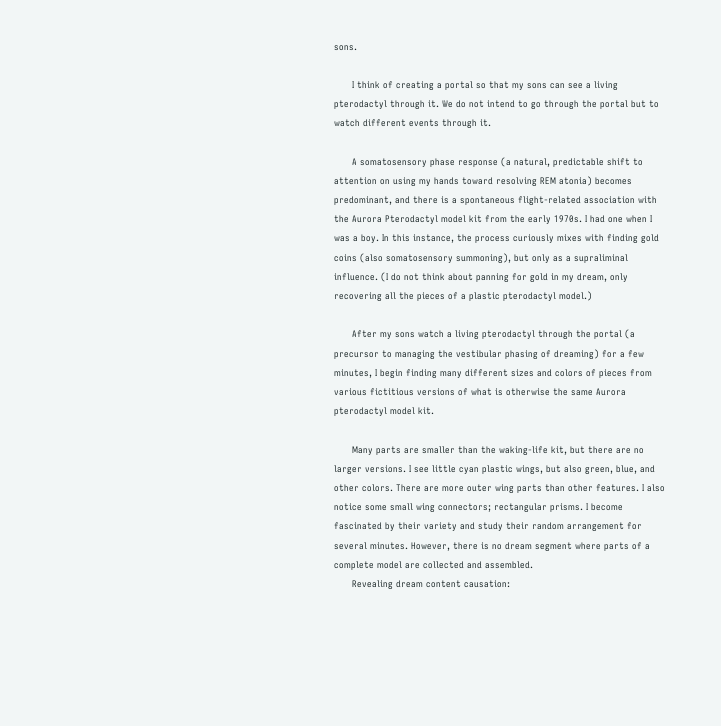sons.

      I think of creating a portal so that my sons can see a living pterodactyl through it. We do not intend to go through the portal but to watch different events through it.

      A somatosensory phase response (a natural, predictable shift to attention on using my hands toward resolving REM atonia) becomes predominant, and there is a spontaneous flight-related association with the Aurora Pterodactyl model kit from the early 1970s. I had one when I was a boy. In this instance, the process curiously mixes with finding gold coins (also somatosensory summoning), but only as a supraliminal influence. (I do not think about panning for gold in my dream, only recovering all the pieces of a plastic pterodactyl model.)

      After my sons watch a living pterodactyl through the portal (a precursor to managing the vestibular phasing of dreaming) for a few minutes, I begin finding many different sizes and colors of pieces from various fictitious versions of what is otherwise the same Aurora pterodactyl model kit.

      Many parts are smaller than the waking-life kit, but there are no larger versions. I see little cyan plastic wings, but also green, blue, and other colors. There are more outer wing parts than other features. I also notice some small wing connectors; rectangular prisms. I become fascinated by their variety and study their random arrangement for several minutes. However, there is no dream segment where parts of a complete model are collected and assembled.
      Revealing dream content causation: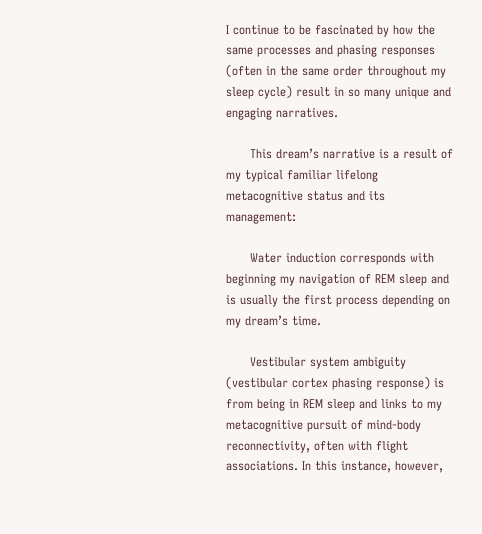I continue to be fascinated by how the same processes and phasing responses (often in the same order throughout my sleep cycle) result in so many unique and engaging narratives.

      This dream’s narrative is a result of my typical familiar lifelong metacognitive status and its management:

      Water induction corresponds with beginning my navigation of REM sleep and is usually the first process depending on my dream’s time.

      Vestibular system ambiguity (vestibular cortex phasing response) is from being in REM sleep and links to my metacognitive pursuit of mind-body reconnectivity, often with flight associations. In this instance, however,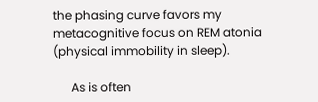the phasing curve favors my metacognitive focus on REM atonia (physical immobility in sleep).

      As is often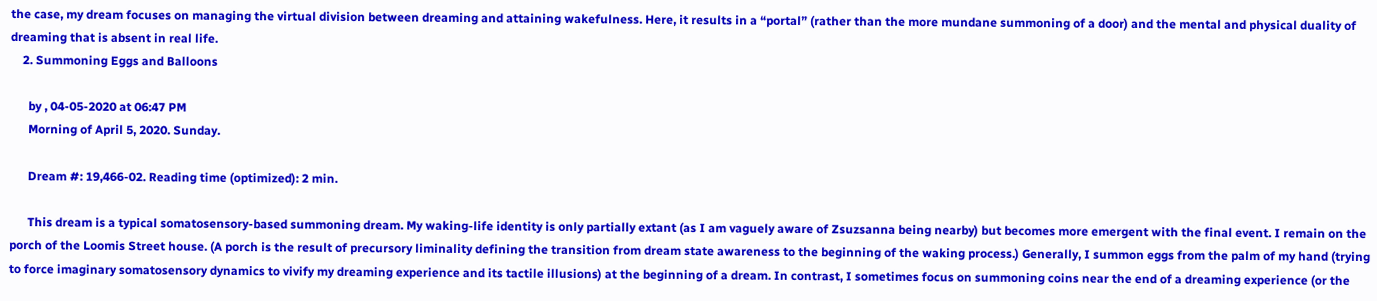the case, my dream focuses on managing the virtual division between dreaming and attaining wakefulness. Here, it results in a “portal” (rather than the more mundane summoning of a door) and the mental and physical duality of dreaming that is absent in real life.
    2. Summoning Eggs and Balloons

      by , 04-05-2020 at 06:47 PM
      Morning of April 5, 2020. Sunday.

      Dream #: 19,466-02. Reading time (optimized): 2 min.

      This dream is a typical somatosensory-based summoning dream. My waking-life identity is only partially extant (as I am vaguely aware of Zsuzsanna being nearby) but becomes more emergent with the final event. I remain on the porch of the Loomis Street house. (A porch is the result of precursory liminality defining the transition from dream state awareness to the beginning of the waking process.) Generally, I summon eggs from the palm of my hand (trying to force imaginary somatosensory dynamics to vivify my dreaming experience and its tactile illusions) at the beginning of a dream. In contrast, I sometimes focus on summoning coins near the end of a dreaming experience (or the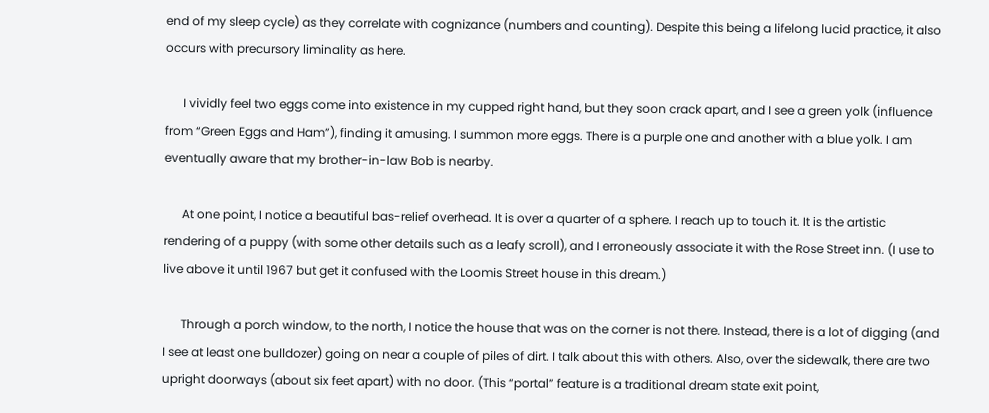end of my sleep cycle) as they correlate with cognizance (numbers and counting). Despite this being a lifelong lucid practice, it also occurs with precursory liminality as here.

      I vividly feel two eggs come into existence in my cupped right hand, but they soon crack apart, and I see a green yolk (influence from “Green Eggs and Ham”), finding it amusing. I summon more eggs. There is a purple one and another with a blue yolk. I am eventually aware that my brother-in-law Bob is nearby.

      At one point, I notice a beautiful bas-relief overhead. It is over a quarter of a sphere. I reach up to touch it. It is the artistic rendering of a puppy (with some other details such as a leafy scroll), and I erroneously associate it with the Rose Street inn. (I use to live above it until 1967 but get it confused with the Loomis Street house in this dream.)

      Through a porch window, to the north, I notice the house that was on the corner is not there. Instead, there is a lot of digging (and I see at least one bulldozer) going on near a couple of piles of dirt. I talk about this with others. Also, over the sidewalk, there are two upright doorways (about six feet apart) with no door. (This “portal” feature is a traditional dream state exit point,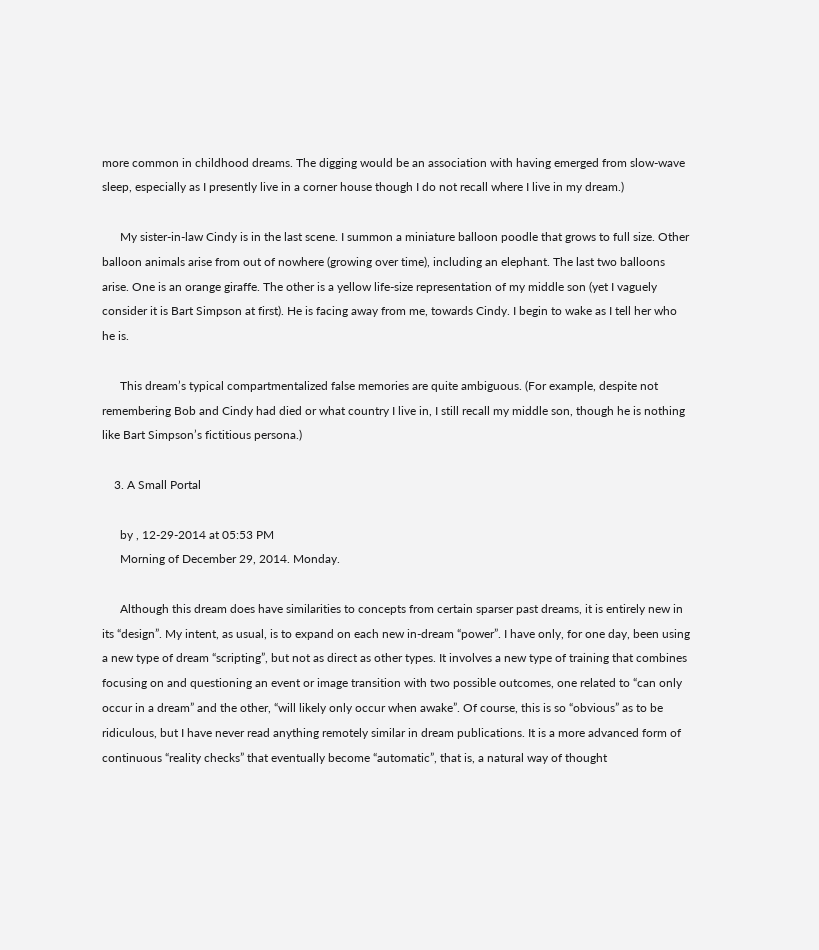more common in childhood dreams. The digging would be an association with having emerged from slow-wave sleep, especially as I presently live in a corner house though I do not recall where I live in my dream.)

      My sister-in-law Cindy is in the last scene. I summon a miniature balloon poodle that grows to full size. Other balloon animals arise from out of nowhere (growing over time), including an elephant. The last two balloons arise. One is an orange giraffe. The other is a yellow life-size representation of my middle son (yet I vaguely consider it is Bart Simpson at first). He is facing away from me, towards Cindy. I begin to wake as I tell her who he is.

      This dream’s typical compartmentalized false memories are quite ambiguous. (For example, despite not remembering Bob and Cindy had died or what country I live in, I still recall my middle son, though he is nothing like Bart Simpson’s fictitious persona.)

    3. A Small Portal

      by , 12-29-2014 at 05:53 PM
      Morning of December 29, 2014. Monday.

      Although this dream does have similarities to concepts from certain sparser past dreams, it is entirely new in its “design”. My intent, as usual, is to expand on each new in-dream “power”. I have only, for one day, been using a new type of dream “scripting”, but not as direct as other types. It involves a new type of training that combines focusing on and questioning an event or image transition with two possible outcomes, one related to “can only occur in a dream” and the other, “will likely only occur when awake”. Of course, this is so “obvious” as to be ridiculous, but I have never read anything remotely similar in dream publications. It is a more advanced form of continuous “reality checks” that eventually become “automatic”, that is, a natural way of thought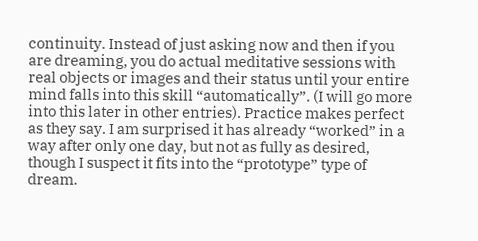continuity. Instead of just asking now and then if you are dreaming, you do actual meditative sessions with real objects or images and their status until your entire mind falls into this skill “automatically”. (I will go more into this later in other entries). Practice makes perfect as they say. I am surprised it has already “worked” in a way after only one day, but not as fully as desired, though I suspect it fits into the “prototype” type of dream.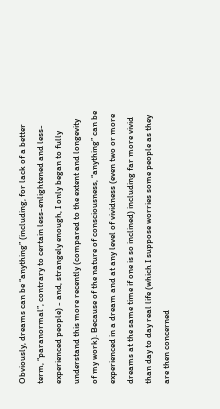Obviously, dreams can be “anything” (including, for lack of a better term, “paranormal”, contrary to certain less-enlightened and less-experienced people) - and, strangely enough, I only began to fully understand this more recently (compared to the extent and longevity of my work). Because of the nature of consciousness, “anything” can be experienced in a dream and at any level of vividness (even two or more dreams at the same time if one is so inclined) including far more vivid than day to day real life (which I suppose worries some people as they are then concerned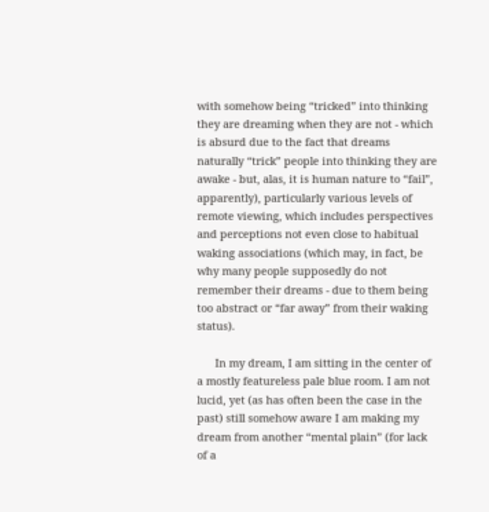with somehow being “tricked” into thinking they are dreaming when they are not - which is absurd due to the fact that dreams naturally “trick” people into thinking they are awake - but, alas, it is human nature to “fail”, apparently), particularly various levels of remote viewing, which includes perspectives and perceptions not even close to habitual waking associations (which may, in fact, be why many people supposedly do not remember their dreams - due to them being too abstract or “far away” from their waking status).

      In my dream, I am sitting in the center of a mostly featureless pale blue room. I am not lucid, yet (as has often been the case in the past) still somehow aware I am making my dream from another “mental plain” (for lack of a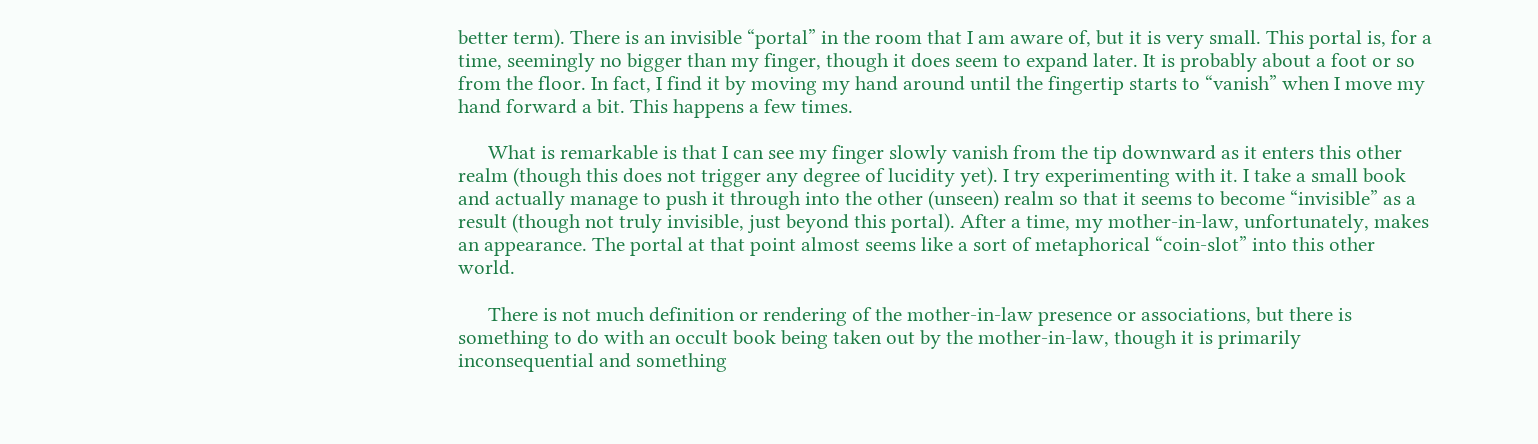better term). There is an invisible “portal” in the room that I am aware of, but it is very small. This portal is, for a time, seemingly no bigger than my finger, though it does seem to expand later. It is probably about a foot or so from the floor. In fact, I find it by moving my hand around until the fingertip starts to “vanish” when I move my hand forward a bit. This happens a few times.

      What is remarkable is that I can see my finger slowly vanish from the tip downward as it enters this other realm (though this does not trigger any degree of lucidity yet). I try experimenting with it. I take a small book and actually manage to push it through into the other (unseen) realm so that it seems to become “invisible” as a result (though not truly invisible, just beyond this portal). After a time, my mother-in-law, unfortunately, makes an appearance. The portal at that point almost seems like a sort of metaphorical “coin-slot” into this other world.

      There is not much definition or rendering of the mother-in-law presence or associations, but there is something to do with an occult book being taken out by the mother-in-law, though it is primarily inconsequential and something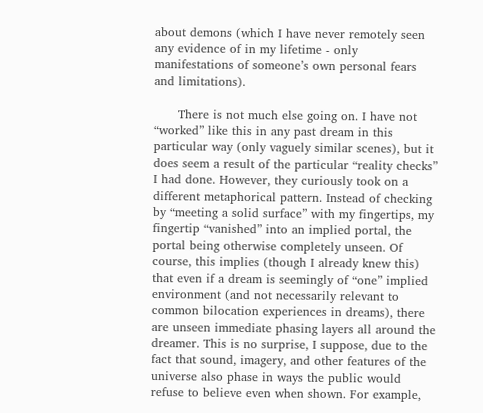about demons (which I have never remotely seen any evidence of in my lifetime - only manifestations of someone’s own personal fears and limitations).

      There is not much else going on. I have not “worked” like this in any past dream in this particular way (only vaguely similar scenes), but it does seem a result of the particular “reality checks” I had done. However, they curiously took on a different metaphorical pattern. Instead of checking by “meeting a solid surface” with my fingertips, my fingertip “vanished” into an implied portal, the portal being otherwise completely unseen. Of course, this implies (though I already knew this) that even if a dream is seemingly of “one” implied environment (and not necessarily relevant to common bilocation experiences in dreams), there are unseen immediate phasing layers all around the dreamer. This is no surprise, I suppose, due to the fact that sound, imagery, and other features of the universe also phase in ways the public would refuse to believe even when shown. For example,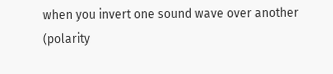when you invert one sound wave over another (polarity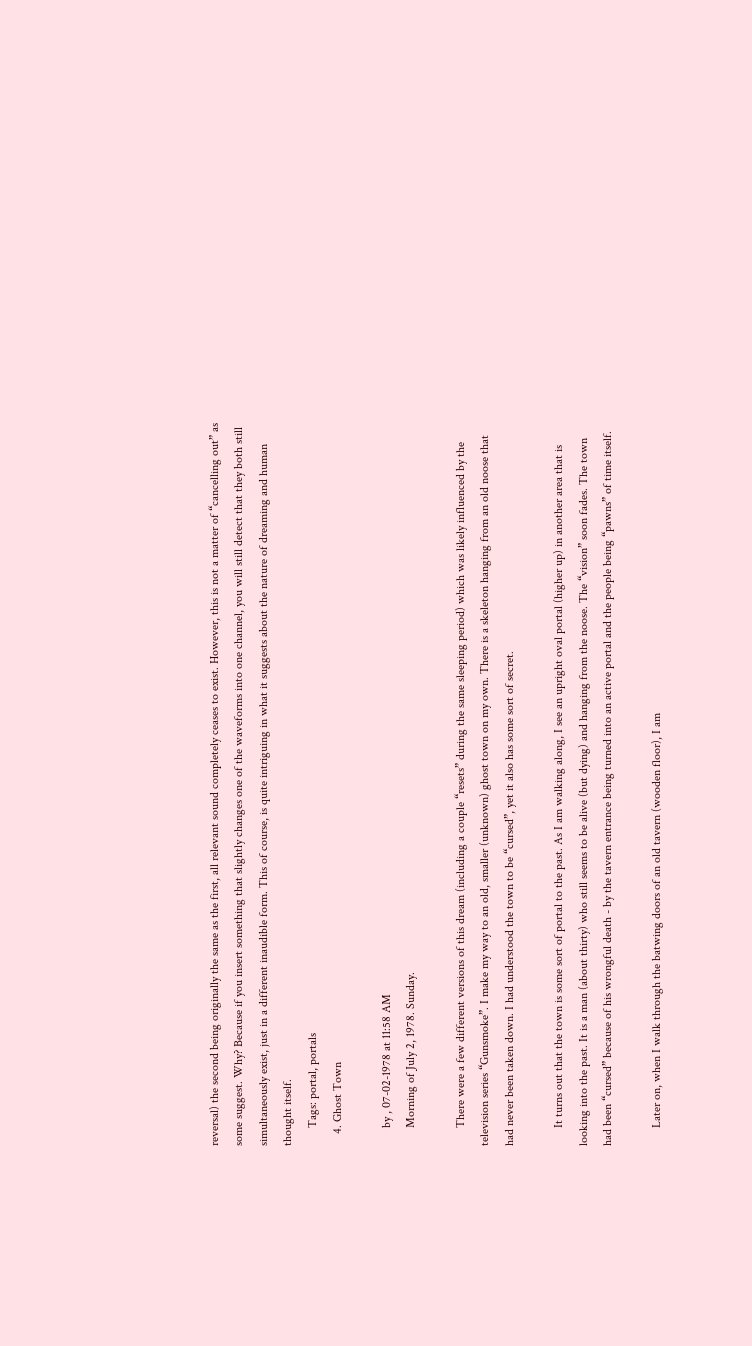reversal) the second being originally the same as the first, all relevant sound completely ceases to exist. However, this is not a matter of “cancelling out” as some suggest. Why? Because if you insert something that slightly changes one of the waveforms into one channel, you will still detect that they both still simultaneously exist, just in a different inaudible form. This of course, is quite intriguing in what it suggests about the nature of dreaming and human thought itself.
      Tags: portal, portals
    4. Ghost Town

      by , 07-02-1978 at 11:58 AM
      Morning of July 2, 1978. Sunday.

      There were a few different versions of this dream (including a couple “resets” during the same sleeping period) which was likely influenced by the television series “Gunsmoke”. I make my way to an old, smaller (unknown) ghost town on my own. There is a skeleton hanging from an old noose that had never been taken down. I had understood the town to be “cursed”, yet it also has some sort of secret.

      It turns out that the town is some sort of portal to the past. As I am walking along, I see an upright oval portal (higher up) in another area that is looking into the past. It is a man (about thirty) who still seems to be alive (but dying) and hanging from the noose. The “vision” soon fades. The town had been “cursed” because of his wrongful death - by the tavern entrance being turned into an active portal and the people being “pawns” of time itself.

      Later on, when I walk through the batwing doors of an old tavern (wooden floor), I am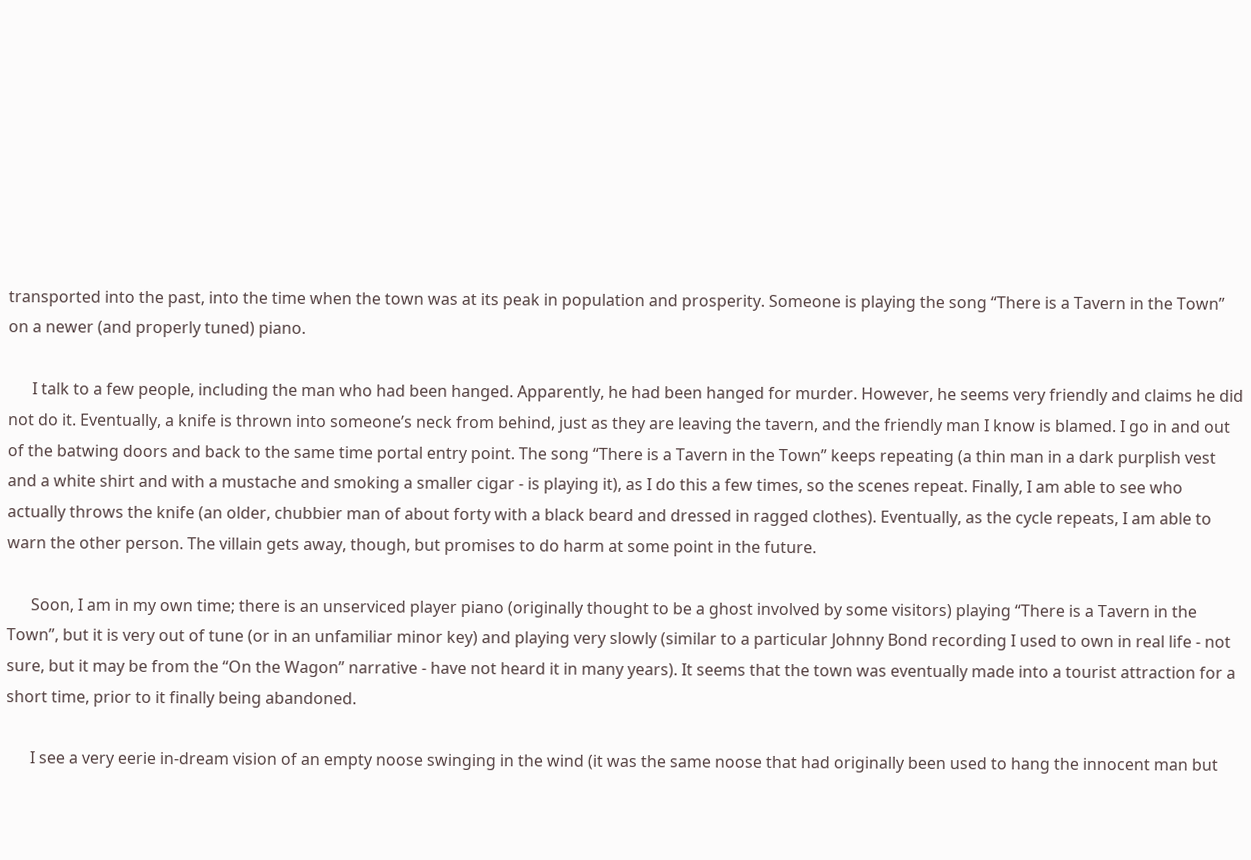transported into the past, into the time when the town was at its peak in population and prosperity. Someone is playing the song “There is a Tavern in the Town” on a newer (and properly tuned) piano.

      I talk to a few people, including the man who had been hanged. Apparently, he had been hanged for murder. However, he seems very friendly and claims he did not do it. Eventually, a knife is thrown into someone’s neck from behind, just as they are leaving the tavern, and the friendly man I know is blamed. I go in and out of the batwing doors and back to the same time portal entry point. The song “There is a Tavern in the Town” keeps repeating (a thin man in a dark purplish vest and a white shirt and with a mustache and smoking a smaller cigar - is playing it), as I do this a few times, so the scenes repeat. Finally, I am able to see who actually throws the knife (an older, chubbier man of about forty with a black beard and dressed in ragged clothes). Eventually, as the cycle repeats, I am able to warn the other person. The villain gets away, though, but promises to do harm at some point in the future.

      Soon, I am in my own time; there is an unserviced player piano (originally thought to be a ghost involved by some visitors) playing “There is a Tavern in the Town”, but it is very out of tune (or in an unfamiliar minor key) and playing very slowly (similar to a particular Johnny Bond recording I used to own in real life - not sure, but it may be from the “On the Wagon” narrative - have not heard it in many years). It seems that the town was eventually made into a tourist attraction for a short time, prior to it finally being abandoned.

      I see a very eerie in-dream vision of an empty noose swinging in the wind (it was the same noose that had originally been used to hang the innocent man but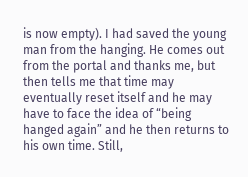is now empty). I had saved the young man from the hanging. He comes out from the portal and thanks me, but then tells me that time may eventually reset itself and he may have to face the idea of “being hanged again” and he then returns to his own time. Still,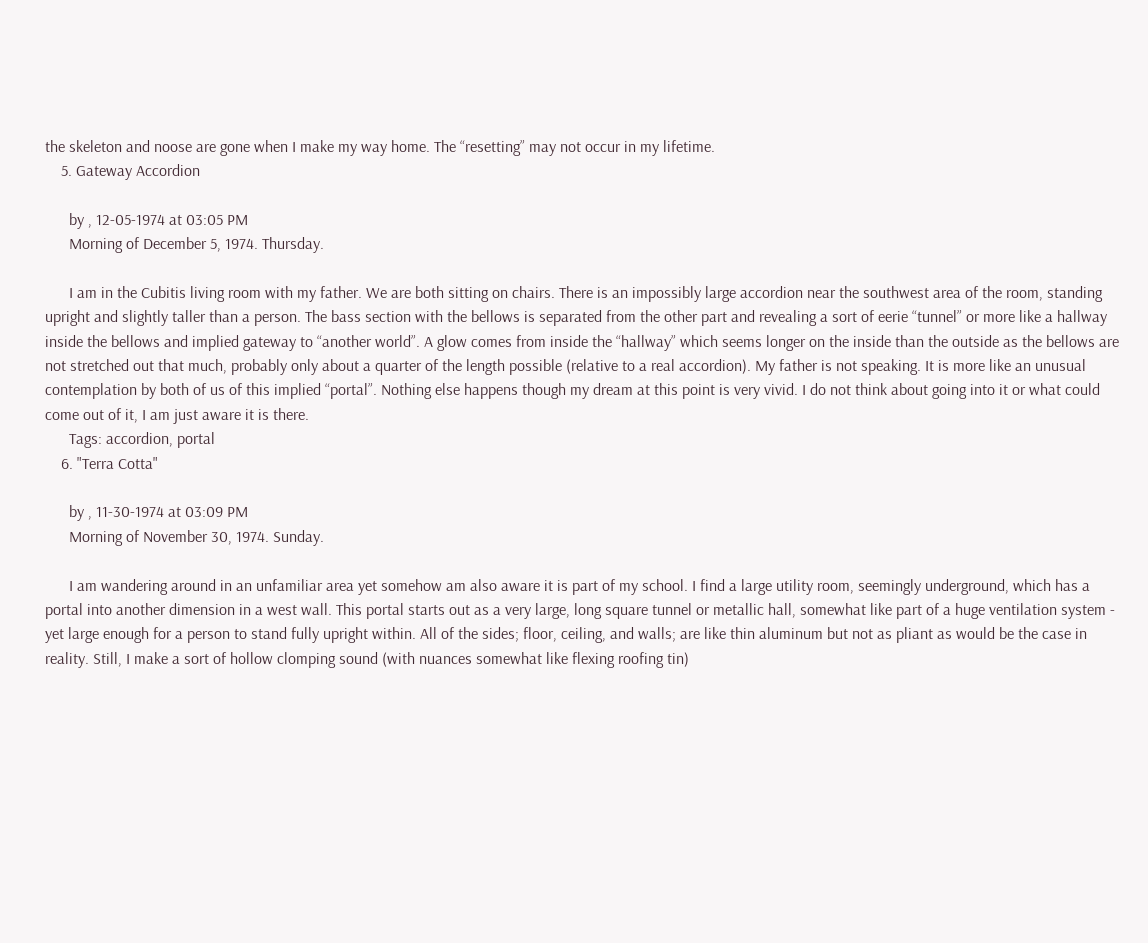the skeleton and noose are gone when I make my way home. The “resetting” may not occur in my lifetime.
    5. Gateway Accordion

      by , 12-05-1974 at 03:05 PM
      Morning of December 5, 1974. Thursday.

      I am in the Cubitis living room with my father. We are both sitting on chairs. There is an impossibly large accordion near the southwest area of the room, standing upright and slightly taller than a person. The bass section with the bellows is separated from the other part and revealing a sort of eerie “tunnel” or more like a hallway inside the bellows and implied gateway to “another world”. A glow comes from inside the “hallway” which seems longer on the inside than the outside as the bellows are not stretched out that much, probably only about a quarter of the length possible (relative to a real accordion). My father is not speaking. It is more like an unusual contemplation by both of us of this implied “portal”. Nothing else happens though my dream at this point is very vivid. I do not think about going into it or what could come out of it, I am just aware it is there.
      Tags: accordion, portal
    6. "Terra Cotta"

      by , 11-30-1974 at 03:09 PM
      Morning of November 30, 1974. Sunday.

      I am wandering around in an unfamiliar area yet somehow am also aware it is part of my school. I find a large utility room, seemingly underground, which has a portal into another dimension in a west wall. This portal starts out as a very large, long square tunnel or metallic hall, somewhat like part of a huge ventilation system - yet large enough for a person to stand fully upright within. All of the sides; floor, ceiling, and walls; are like thin aluminum but not as pliant as would be the case in reality. Still, I make a sort of hollow clomping sound (with nuances somewhat like flexing roofing tin)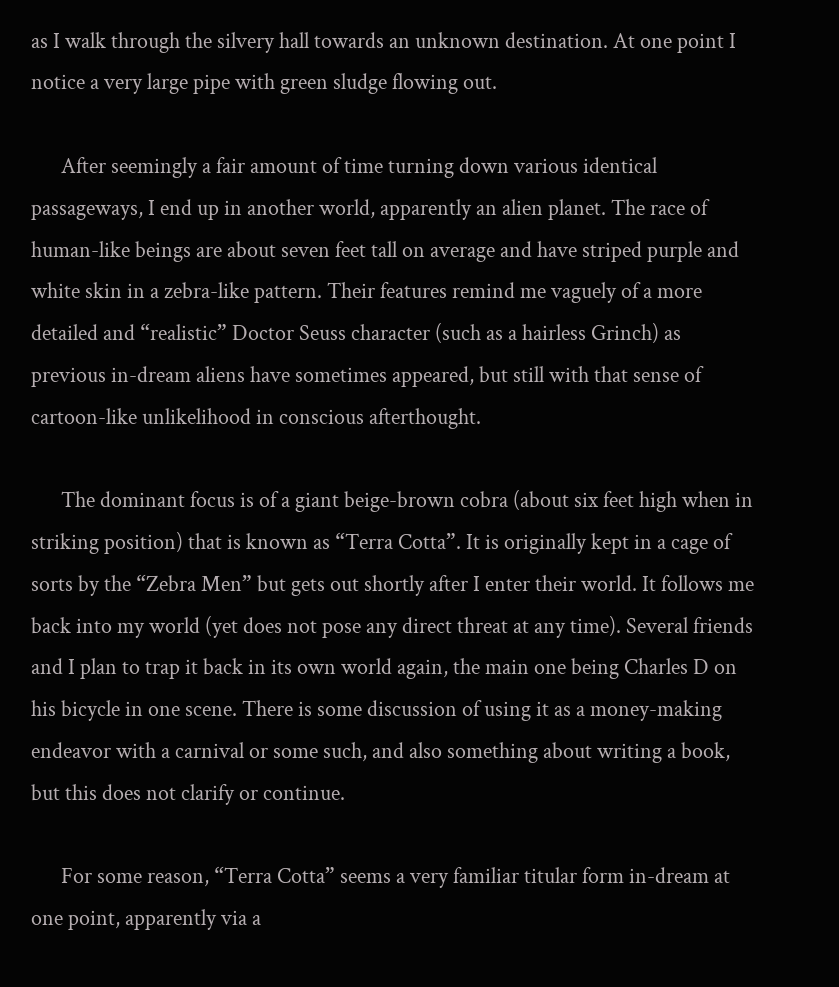as I walk through the silvery hall towards an unknown destination. At one point I notice a very large pipe with green sludge flowing out.

      After seemingly a fair amount of time turning down various identical passageways, I end up in another world, apparently an alien planet. The race of human-like beings are about seven feet tall on average and have striped purple and white skin in a zebra-like pattern. Their features remind me vaguely of a more detailed and “realistic” Doctor Seuss character (such as a hairless Grinch) as previous in-dream aliens have sometimes appeared, but still with that sense of cartoon-like unlikelihood in conscious afterthought.

      The dominant focus is of a giant beige-brown cobra (about six feet high when in striking position) that is known as “Terra Cotta”. It is originally kept in a cage of sorts by the “Zebra Men” but gets out shortly after I enter their world. It follows me back into my world (yet does not pose any direct threat at any time). Several friends and I plan to trap it back in its own world again, the main one being Charles D on his bicycle in one scene. There is some discussion of using it as a money-making endeavor with a carnival or some such, and also something about writing a book, but this does not clarify or continue.

      For some reason, “Terra Cotta” seems a very familiar titular form in-dream at one point, apparently via a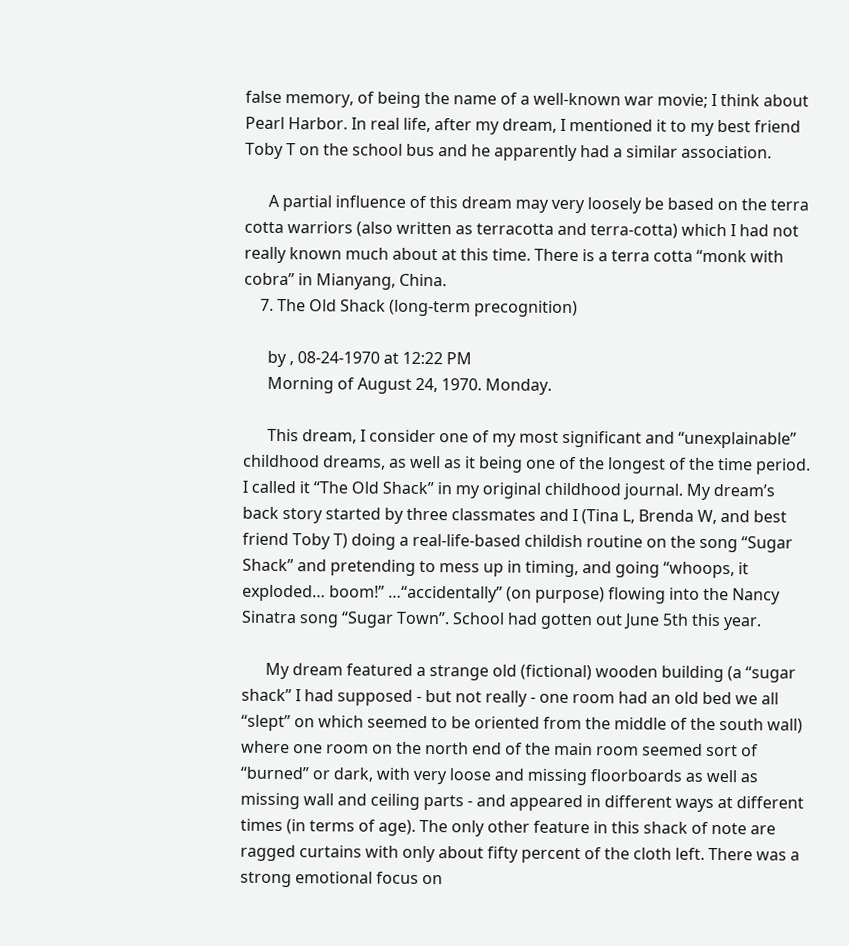false memory, of being the name of a well-known war movie; I think about Pearl Harbor. In real life, after my dream, I mentioned it to my best friend Toby T on the school bus and he apparently had a similar association.

      A partial influence of this dream may very loosely be based on the terra cotta warriors (also written as terracotta and terra-cotta) which I had not really known much about at this time. There is a terra cotta “monk with cobra” in Mianyang, China.
    7. The Old Shack (long-term precognition)

      by , 08-24-1970 at 12:22 PM
      Morning of August 24, 1970. Monday.

      This dream, I consider one of my most significant and “unexplainable” childhood dreams, as well as it being one of the longest of the time period. I called it “The Old Shack” in my original childhood journal. My dream’s back story started by three classmates and I (Tina L, Brenda W, and best friend Toby T) doing a real-life-based childish routine on the song “Sugar Shack” and pretending to mess up in timing, and going “whoops, it exploded… boom!” …“accidentally” (on purpose) flowing into the Nancy Sinatra song “Sugar Town”. School had gotten out June 5th this year.

      My dream featured a strange old (fictional) wooden building (a “sugar shack” I had supposed - but not really - one room had an old bed we all “slept” on which seemed to be oriented from the middle of the south wall) where one room on the north end of the main room seemed sort of “burned” or dark, with very loose and missing floorboards as well as missing wall and ceiling parts - and appeared in different ways at different times (in terms of age). The only other feature in this shack of note are ragged curtains with only about fifty percent of the cloth left. There was a strong emotional focus on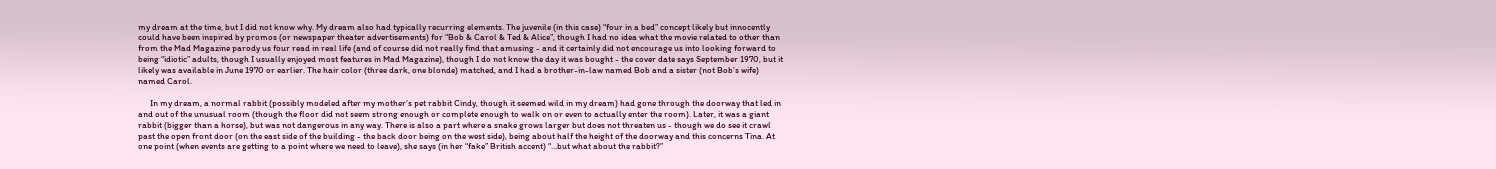my dream at the time, but I did not know why. My dream also had typically recurring elements. The juvenile (in this case) “four in a bed” concept likely but innocently could have been inspired by promos (or newspaper theater advertisements) for “Bob & Carol & Ted & Alice”, though I had no idea what the movie related to other than from the Mad Magazine parody us four read in real life (and of course did not really find that amusing - and it certainly did not encourage us into looking forward to being “idiotic” adults, though I usually enjoyed most features in Mad Magazine), though I do not know the day it was bought - the cover date says September 1970, but it likely was available in June 1970 or earlier. The hair color (three dark, one blonde) matched, and I had a brother-in-law named Bob and a sister (not Bob’s wife) named Carol.

      In my dream, a normal rabbit (possibly modeled after my mother’s pet rabbit Cindy, though it seemed wild in my dream) had gone through the doorway that led in and out of the unusual room (though the floor did not seem strong enough or complete enough to walk on or even to actually enter the room). Later, it was a giant rabbit (bigger than a horse), but was not dangerous in any way. There is also a part where a snake grows larger but does not threaten us - though we do see it crawl past the open front door (on the east side of the building - the back door being on the west side), being about half the height of the doorway and this concerns Tina. At one point (when events are getting to a point where we need to leave), she says (in her “fake” British accent) “…but what about the rabbit?”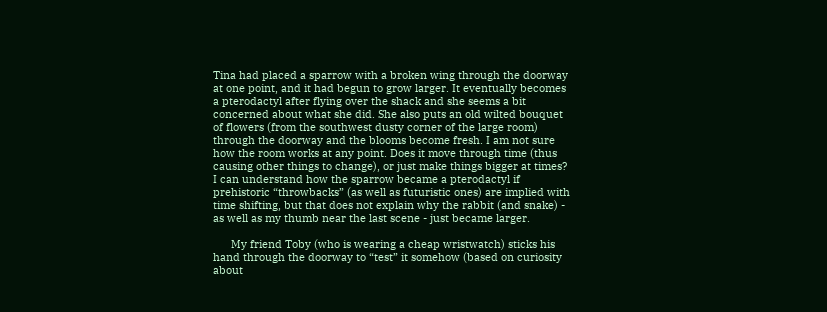Tina had placed a sparrow with a broken wing through the doorway at one point, and it had begun to grow larger. It eventually becomes a pterodactyl after flying over the shack and she seems a bit concerned about what she did. She also puts an old wilted bouquet of flowers (from the southwest dusty corner of the large room) through the doorway and the blooms become fresh. I am not sure how the room works at any point. Does it move through time (thus causing other things to change), or just make things bigger at times? I can understand how the sparrow became a pterodactyl if prehistoric “throwbacks” (as well as futuristic ones) are implied with time shifting, but that does not explain why the rabbit (and snake) - as well as my thumb near the last scene - just became larger.

      My friend Toby (who is wearing a cheap wristwatch) sticks his hand through the doorway to “test” it somehow (based on curiosity about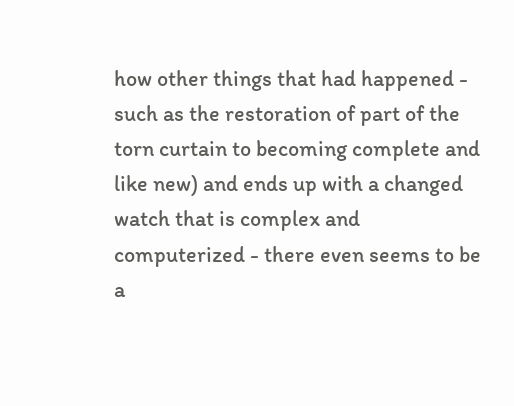how other things that had happened - such as the restoration of part of the torn curtain to becoming complete and like new) and ends up with a changed watch that is complex and computerized - there even seems to be a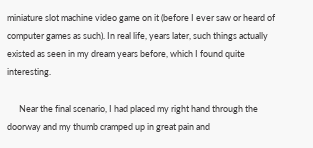miniature slot machine video game on it (before I ever saw or heard of computer games as such). In real life, years later, such things actually existed as seen in my dream years before, which I found quite interesting.

      Near the final scenario, I had placed my right hand through the doorway and my thumb cramped up in great pain and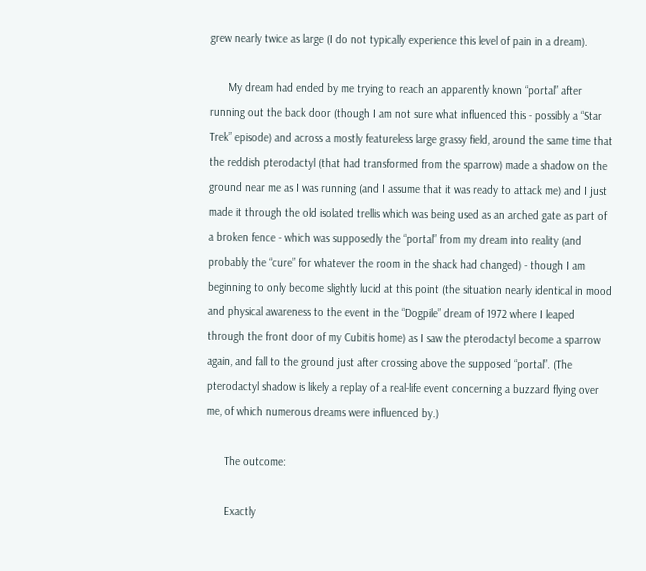grew nearly twice as large (I do not typically experience this level of pain in a dream).

      My dream had ended by me trying to reach an apparently known “portal” after running out the back door (though I am not sure what influenced this - possibly a “Star Trek” episode) and across a mostly featureless large grassy field, around the same time that the reddish pterodactyl (that had transformed from the sparrow) made a shadow on the ground near me as I was running (and I assume that it was ready to attack me) and I just made it through the old isolated trellis which was being used as an arched gate as part of a broken fence - which was supposedly the “portal” from my dream into reality (and probably the “cure” for whatever the room in the shack had changed) - though I am beginning to only become slightly lucid at this point (the situation nearly identical in mood and physical awareness to the event in the “Dogpile” dream of 1972 where I leaped through the front door of my Cubitis home) as I saw the pterodactyl become a sparrow again, and fall to the ground just after crossing above the supposed “portal”. (The pterodactyl shadow is likely a replay of a real-life event concerning a buzzard flying over me, of which numerous dreams were influenced by.)

      The outcome:

      Exactly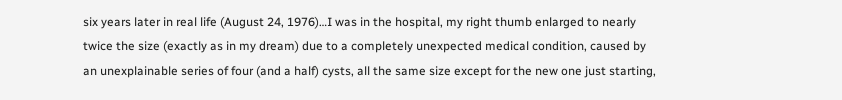six years later in real life (August 24, 1976)…I was in the hospital, my right thumb enlarged to nearly twice the size (exactly as in my dream) due to a completely unexpected medical condition, caused by an unexplainable series of four (and a half) cysts, all the same size except for the new one just starting,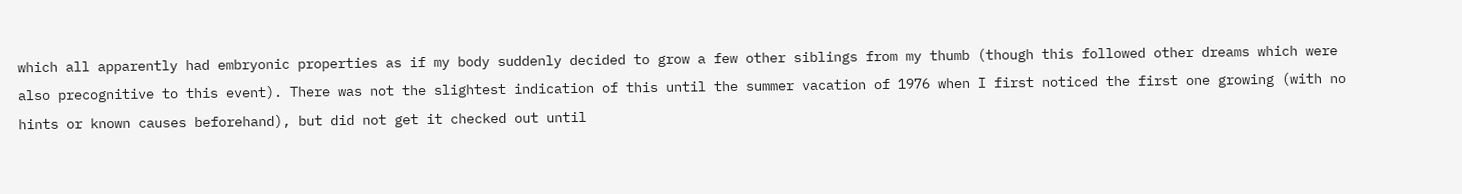which all apparently had embryonic properties as if my body suddenly decided to grow a few other siblings from my thumb (though this followed other dreams which were also precognitive to this event). There was not the slightest indication of this until the summer vacation of 1976 when I first noticed the first one growing (with no hints or known causes beforehand), but did not get it checked out until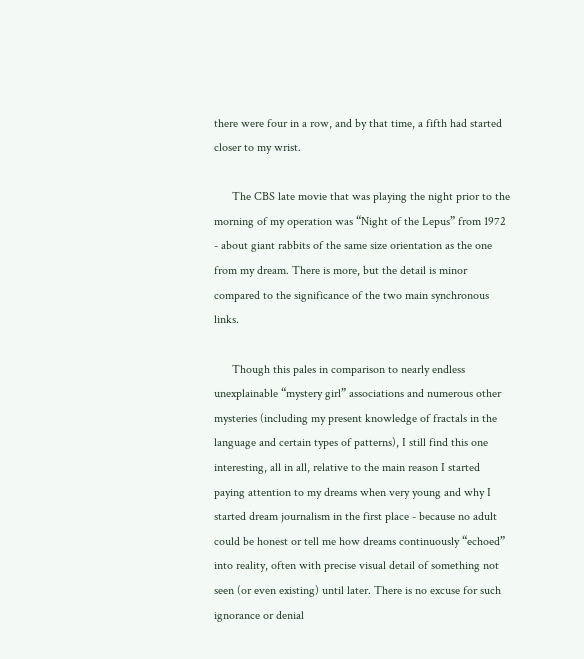there were four in a row, and by that time, a fifth had started closer to my wrist.

      The CBS late movie that was playing the night prior to the morning of my operation was “Night of the Lepus” from 1972 - about giant rabbits of the same size orientation as the one from my dream. There is more, but the detail is minor compared to the significance of the two main synchronous links.

      Though this pales in comparison to nearly endless unexplainable “mystery girl” associations and numerous other mysteries (including my present knowledge of fractals in the language and certain types of patterns), I still find this one interesting, all in all, relative to the main reason I started paying attention to my dreams when very young and why I started dream journalism in the first place - because no adult could be honest or tell me how dreams continuously “echoed” into reality, often with precise visual detail of something not seen (or even existing) until later. There is no excuse for such ignorance or denial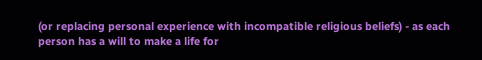(or replacing personal experience with incompatible religious beliefs) - as each person has a will to make a life for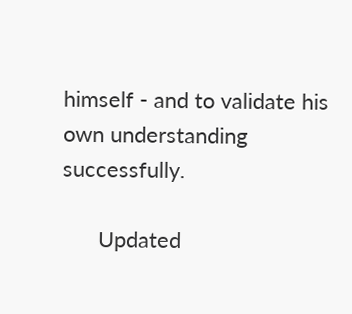himself - and to validate his own understanding successfully.

      Updated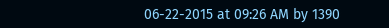06-22-2015 at 09:26 AM by 1390